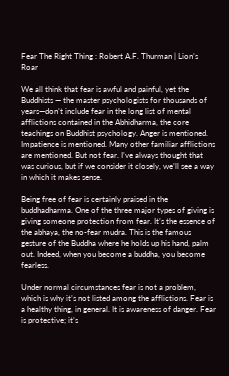Fear The Right Thing : Robert A.F. Thurman | Lion’s Roar

We all think that fear is awful and painful, yet the Buddhists — the master psychologists for thousands of years—don’t include fear in the long list of mental afflictions contained in the Abhidharma, the core teachings on Buddhist psychology. Anger is mentioned. Impatience is mentioned. Many other familiar afflictions are mentioned. But not fear. I’ve always thought that was curious, but if we consider it closely, we’ll see a way in which it makes sense.

Being free of fear is certainly praised in the buddhadharma. One of the three major types of giving is giving someone protection from fear. It’s the essence of the abhaya, the no-fear mudra. This is the famous gesture of the Buddha where he holds up his hand, palm out. Indeed, when you become a buddha, you become fearless.

Under normal circumstances fear is not a problem, which is why it’s not listed among the afflictions. Fear is a healthy thing, in general. It is awareness of danger. Fear is protective; it’s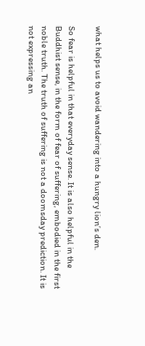what helps us to avoid wandering into a hungry lion’s den.

So fear is helpful in that everyday sense. It is also helpful in the Buddhist sense, in the form of fear of suffering, embodied in the first noble truth. The truth of suffering is not a doomsday prediction. It is not expressing an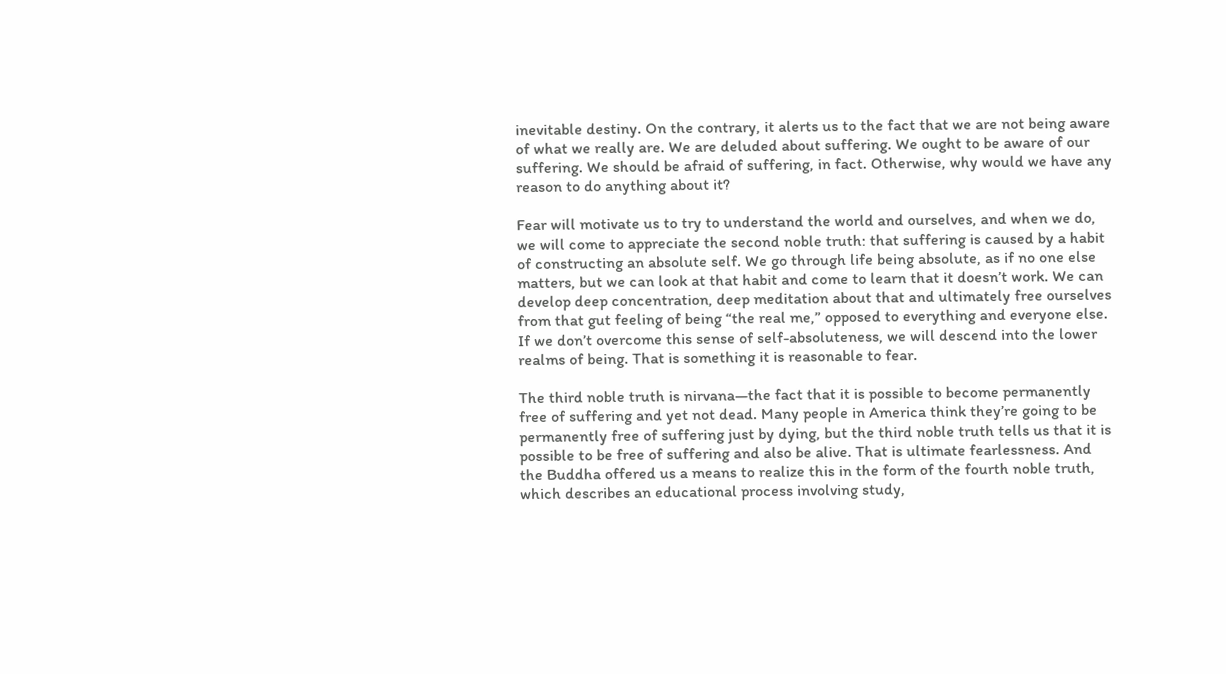inevitable destiny. On the contrary, it alerts us to the fact that we are not being aware of what we really are. We are deluded about suffering. We ought to be aware of our suffering. We should be afraid of suffering, in fact. Otherwise, why would we have any reason to do anything about it?

Fear will motivate us to try to understand the world and ourselves, and when we do, we will come to appreciate the second noble truth: that suffering is caused by a habit of constructing an absolute self. We go through life being absolute, as if no one else matters, but we can look at that habit and come to learn that it doesn’t work. We can develop deep concentration, deep meditation about that and ultimately free ourselves from that gut feeling of being “the real me,” opposed to everything and everyone else. If we don’t overcome this sense of self-absoluteness, we will descend into the lower realms of being. That is something it is reasonable to fear.

The third noble truth is nirvana—the fact that it is possible to become permanently free of suffering and yet not dead. Many people in America think they’re going to be permanently free of suffering just by dying, but the third noble truth tells us that it is possible to be free of suffering and also be alive. That is ultimate fearlessness. And the Buddha offered us a means to realize this in the form of the fourth noble truth, which describes an educational process involving study,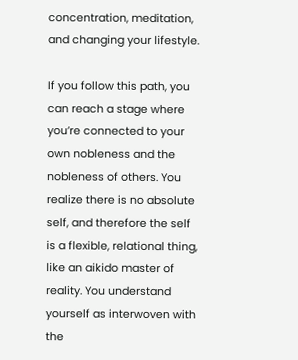concentration, meditation, and changing your lifestyle.

If you follow this path, you can reach a stage where you’re connected to your own nobleness and the nobleness of others. You realize there is no absolute self, and therefore the self is a flexible, relational thing, like an aikido master of reality. You understand yourself as interwoven with the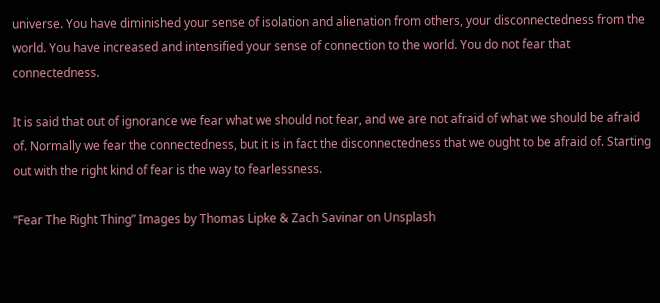universe. You have diminished your sense of isolation and alienation from others, your disconnectedness from the world. You have increased and intensified your sense of connection to the world. You do not fear that connectedness.

It is said that out of ignorance we fear what we should not fear, and we are not afraid of what we should be afraid of. Normally we fear the connectedness, but it is in fact the disconnectedness that we ought to be afraid of. Starting out with the right kind of fear is the way to fearlessness.

“Fear The Right Thing” Images by Thomas Lipke & Zach Savinar on Unsplash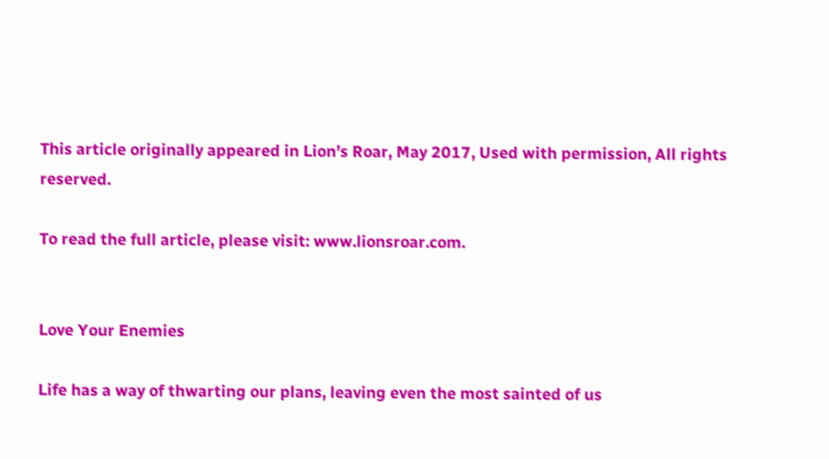This article originally appeared in Lion’s Roar, May 2017, Used with permission, All rights reserved.

To read the full article, please visit: www.lionsroar.com.


Love Your Enemies

Life has a way of thwarting our plans, leaving even the most sainted of us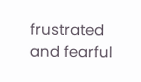frustrated and fearful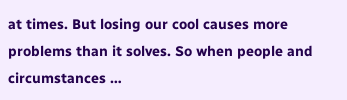at times. But losing our cool causes more problems than it solves. So when people and circumstances …